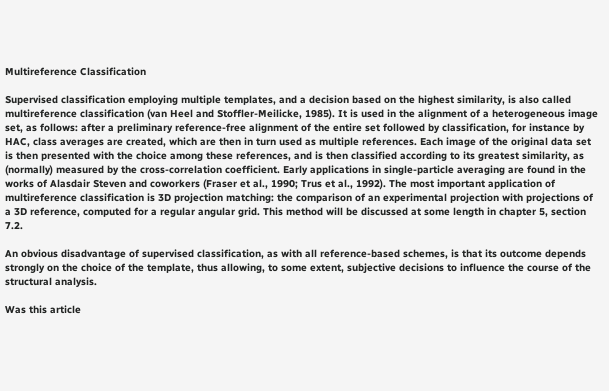Multireference Classification

Supervised classification employing multiple templates, and a decision based on the highest similarity, is also called multireference classification (van Heel and Stoffler-Meilicke, 1985). It is used in the alignment of a heterogeneous image set, as follows: after a preliminary reference-free alignment of the entire set followed by classification, for instance by HAC, class averages are created, which are then in turn used as multiple references. Each image of the original data set is then presented with the choice among these references, and is then classified according to its greatest similarity, as (normally) measured by the cross-correlation coefficient. Early applications in single-particle averaging are found in the works of Alasdair Steven and coworkers (Fraser et al., 1990; Trus et al., 1992). The most important application of multireference classification is 3D projection matching: the comparison of an experimental projection with projections of a 3D reference, computed for a regular angular grid. This method will be discussed at some length in chapter 5, section 7.2.

An obvious disadvantage of supervised classification, as with all reference-based schemes, is that its outcome depends strongly on the choice of the template, thus allowing, to some extent, subjective decisions to influence the course of the structural analysis.

Was this article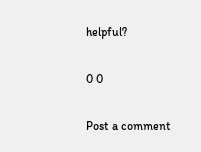helpful?

0 0

Post a comment